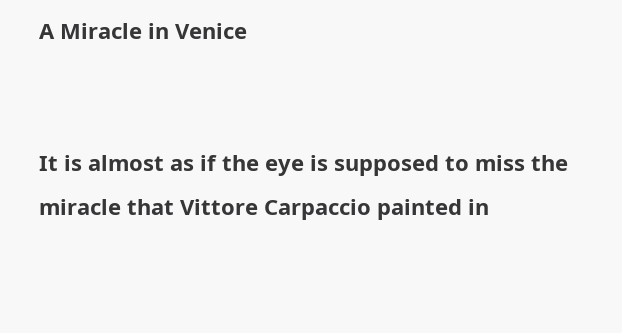A Miracle in Venice


It is almost as if the eye is supposed to miss the miracle that Vittore Carpaccio painted in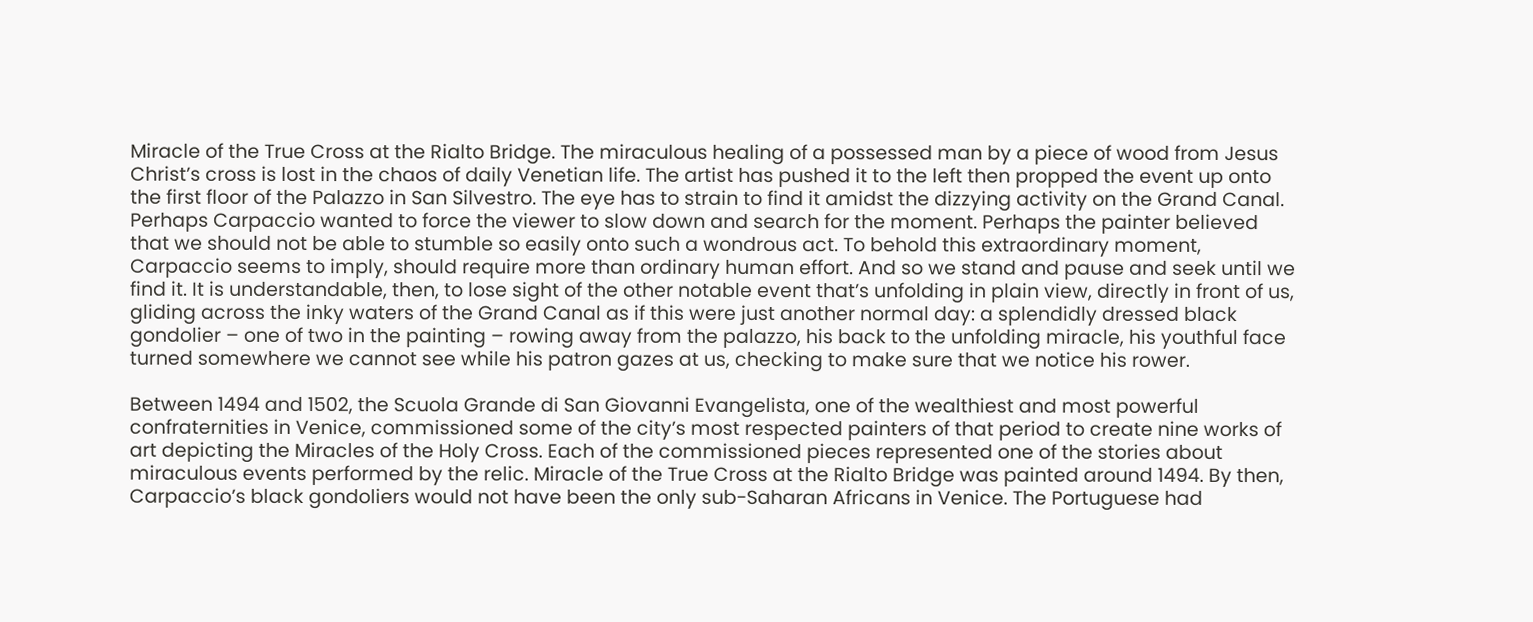Miracle of the True Cross at the Rialto Bridge. The miraculous healing of a possessed man by a piece of wood from Jesus Christ’s cross is lost in the chaos of daily Venetian life. The artist has pushed it to the left then propped the event up onto the first floor of the Palazzo in San Silvestro. The eye has to strain to find it amidst the dizzying activity on the Grand Canal. Perhaps Carpaccio wanted to force the viewer to slow down and search for the moment. Perhaps the painter believed that we should not be able to stumble so easily onto such a wondrous act. To behold this extraordinary moment, Carpaccio seems to imply, should require more than ordinary human effort. And so we stand and pause and seek until we find it. It is understandable, then, to lose sight of the other notable event that’s unfolding in plain view, directly in front of us, gliding across the inky waters of the Grand Canal as if this were just another normal day: a splendidly dressed black gondolier – one of two in the painting – rowing away from the palazzo, his back to the unfolding miracle, his youthful face turned somewhere we cannot see while his patron gazes at us, checking to make sure that we notice his rower.

Between 1494 and 1502, the Scuola Grande di San Giovanni Evangelista, one of the wealthiest and most powerful confraternities in Venice, commissioned some of the city’s most respected painters of that period to create nine works of art depicting the Miracles of the Holy Cross. Each of the commissioned pieces represented one of the stories about miraculous events performed by the relic. Miracle of the True Cross at the Rialto Bridge was painted around 1494. By then, Carpaccio’s black gondoliers would not have been the only sub-Saharan Africans in Venice. The Portuguese had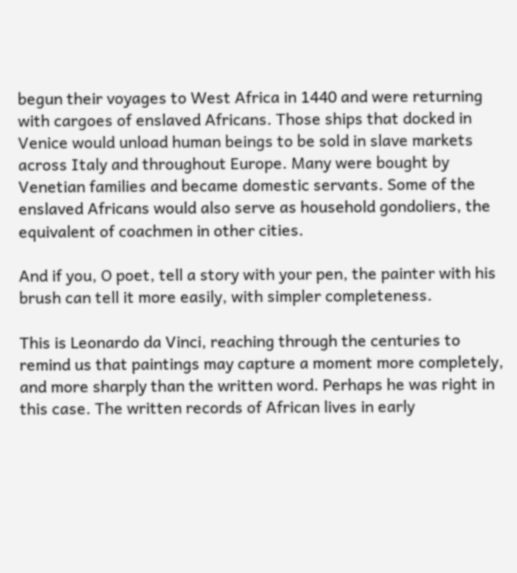begun their voyages to West Africa in 1440 and were returning with cargoes of enslaved Africans. Those ships that docked in Venice would unload human beings to be sold in slave markets across Italy and throughout Europe. Many were bought by Venetian families and became domestic servants. Some of the enslaved Africans would also serve as household gondoliers, the equivalent of coachmen in other cities.

And if you, O poet, tell a story with your pen, the painter with his brush can tell it more easily, with simpler completeness.

This is Leonardo da Vinci, reaching through the centuries to remind us that paintings may capture a moment more completely, and more sharply than the written word. Perhaps he was right in this case. The written records of African lives in early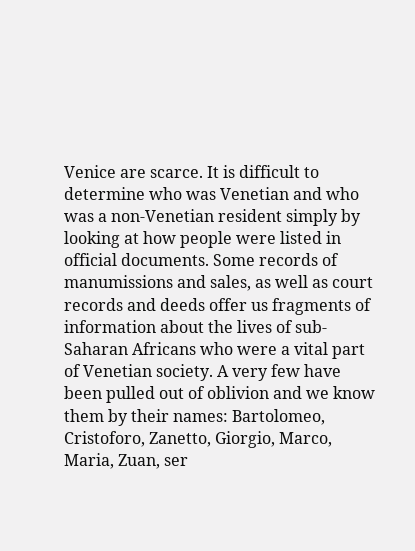Venice are scarce. It is difficult to determine who was Venetian and who was a non-Venetian resident simply by looking at how people were listed in official documents. Some records of manumissions and sales, as well as court records and deeds offer us fragments of information about the lives of sub-Saharan Africans who were a vital part of Venetian society. A very few have been pulled out of oblivion and we know them by their names: Bartolomeo, Cristoforo, Zanetto, Giorgio, Marco, Maria, Zuan, ser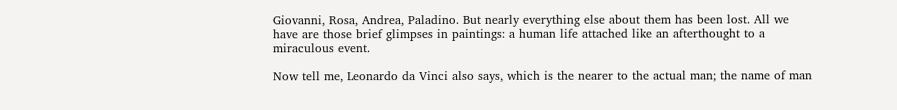Giovanni, Rosa, Andrea, Paladino. But nearly everything else about them has been lost. All we have are those brief glimpses in paintings: a human life attached like an afterthought to a miraculous event.

Now tell me, Leonardo da Vinci also says, which is the nearer to the actual man; the name of man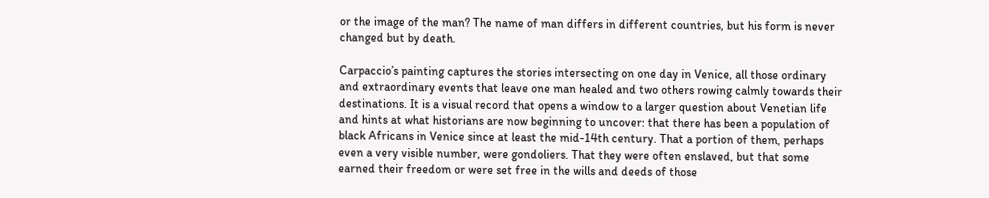or the image of the man? The name of man differs in different countries, but his form is never changed but by death.

Carpaccio’s painting captures the stories intersecting on one day in Venice, all those ordinary and extraordinary events that leave one man healed and two others rowing calmly towards their destinations. It is a visual record that opens a window to a larger question about Venetian life and hints at what historians are now beginning to uncover: that there has been a population of black Africans in Venice since at least the mid-14th century. That a portion of them, perhaps even a very visible number, were gondoliers. That they were often enslaved, but that some earned their freedom or were set free in the wills and deeds of those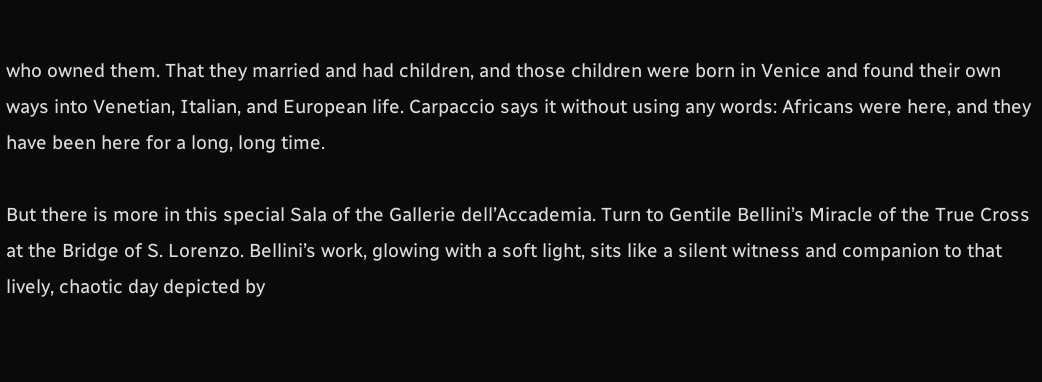who owned them. That they married and had children, and those children were born in Venice and found their own ways into Venetian, Italian, and European life. Carpaccio says it without using any words: Africans were here, and they have been here for a long, long time.

But there is more in this special Sala of the Gallerie dell’Accademia. Turn to Gentile Bellini’s Miracle of the True Cross at the Bridge of S. Lorenzo. Bellini’s work, glowing with a soft light, sits like a silent witness and companion to that lively, chaotic day depicted by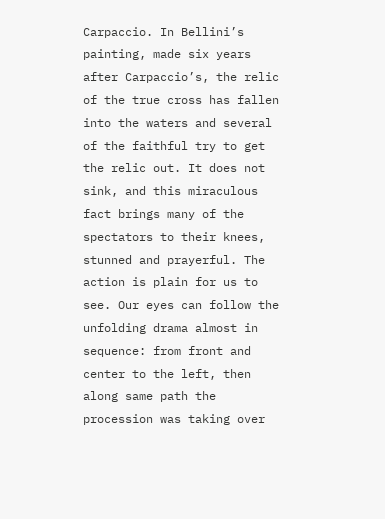Carpaccio. In Bellini’s painting, made six years after Carpaccio’s, the relic of the true cross has fallen into the waters and several of the faithful try to get the relic out. It does not sink, and this miraculous fact brings many of the spectators to their knees, stunned and prayerful. The action is plain for us to see. Our eyes can follow the unfolding drama almost in sequence: from front and center to the left, then along same path the procession was taking over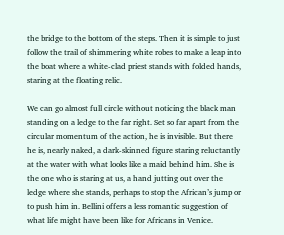the bridge to the bottom of the steps. Then it is simple to just follow the trail of shimmering white robes to make a leap into the boat where a white-clad priest stands with folded hands, staring at the floating relic.

We can go almost full circle without noticing the black man standing on a ledge to the far right. Set so far apart from the circular momentum of the action, he is invisible. But there he is, nearly naked, a dark-skinned figure staring reluctantly at the water with what looks like a maid behind him. She is the one who is staring at us, a hand jutting out over the ledge where she stands, perhaps to stop the African’s jump or to push him in. Bellini offers a less romantic suggestion of what life might have been like for Africans in Venice.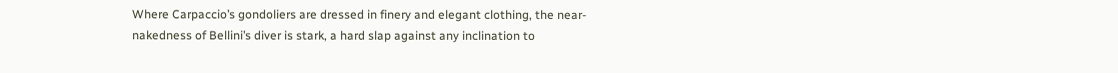Where Carpaccio’s gondoliers are dressed in finery and elegant clothing, the near-nakedness of Bellini’s diver is stark, a hard slap against any inclination to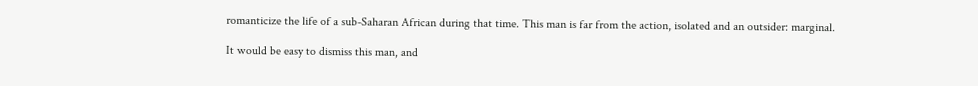romanticize the life of a sub-Saharan African during that time. This man is far from the action, isolated and an outsider: marginal.

It would be easy to dismiss this man, and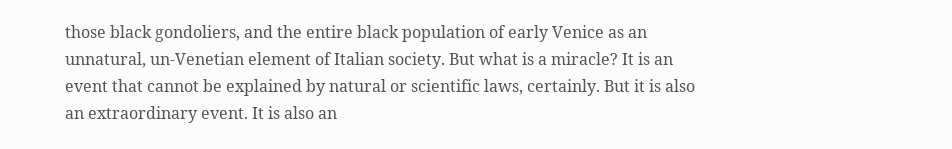those black gondoliers, and the entire black population of early Venice as an unnatural, un-Venetian element of Italian society. But what is a miracle? It is an event that cannot be explained by natural or scientific laws, certainly. But it is also an extraordinary event. It is also an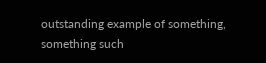outstanding example of something, something such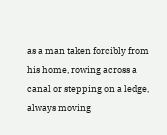as a man taken forcibly from his home, rowing across a canal or stepping on a ledge, always moving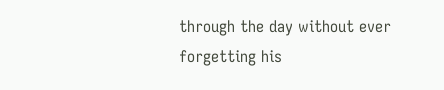through the day without ever forgetting his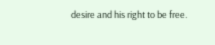desire and his right to be free.